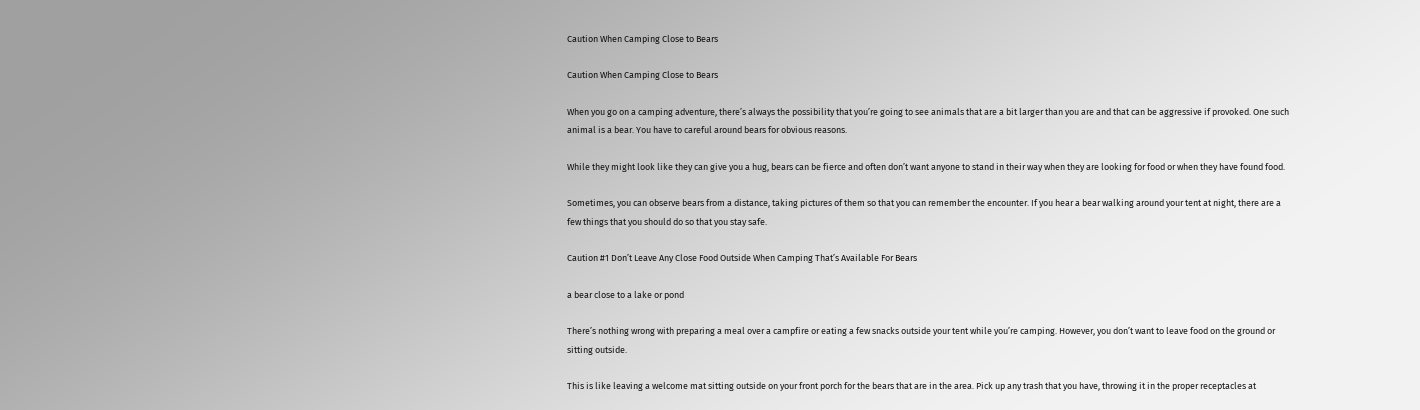Caution When Camping Close to Bears

Caution When Camping Close to Bears

When you go on a camping adventure, there’s always the possibility that you’re going to see animals that are a bit larger than you are and that can be aggressive if provoked. One such animal is a bear. You have to careful around bears for obvious reasons.

While they might look like they can give you a hug, bears can be fierce and often don’t want anyone to stand in their way when they are looking for food or when they have found food.

Sometimes, you can observe bears from a distance, taking pictures of them so that you can remember the encounter. If you hear a bear walking around your tent at night, there are a few things that you should do so that you stay safe.

Caution #1 Don’t Leave Any Close Food Outside When Camping That’s Available For Bears

a bear close to a lake or pond

There’s nothing wrong with preparing a meal over a campfire or eating a few snacks outside your tent while you’re camping. However, you don’t want to leave food on the ground or sitting outside.

This is like leaving a welcome mat sitting outside on your front porch for the bears that are in the area. Pick up any trash that you have, throwing it in the proper receptacles at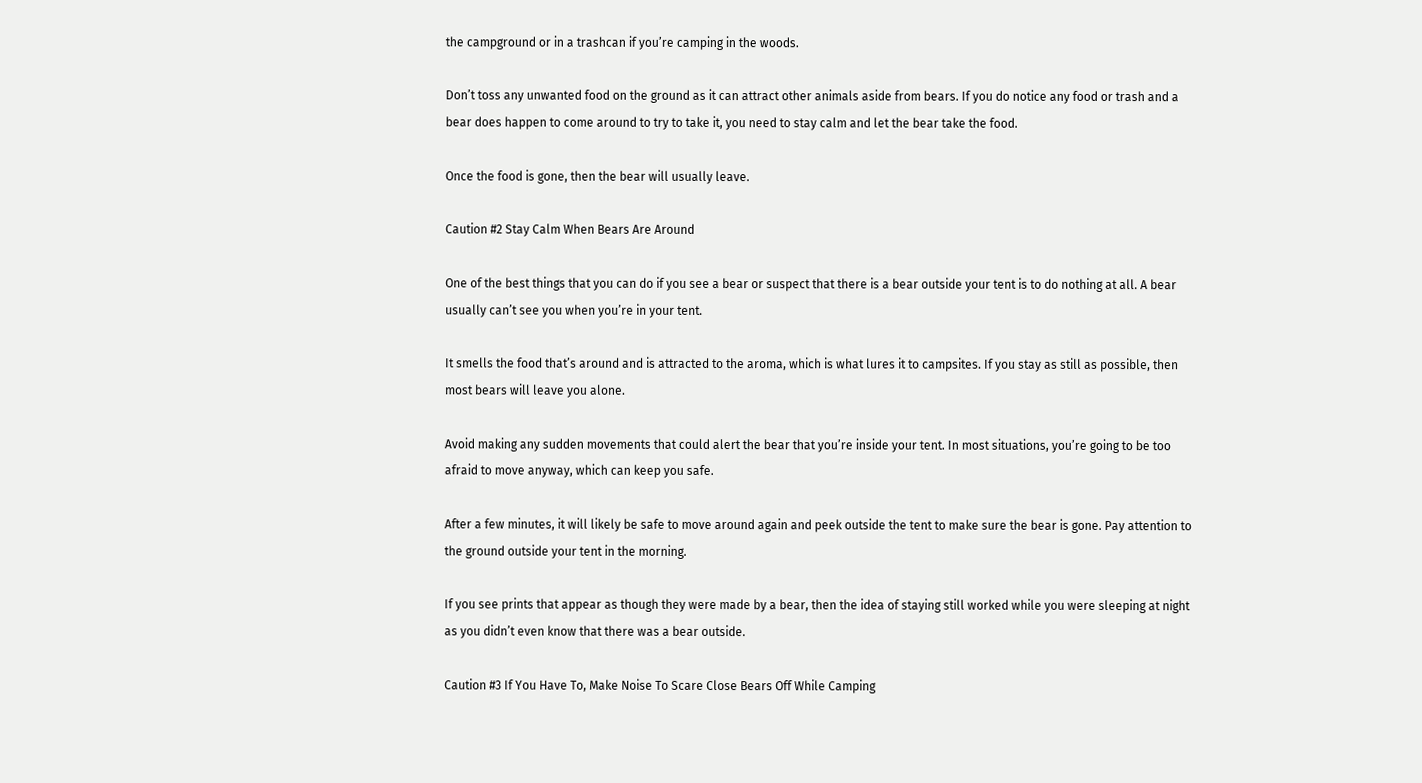the campground or in a trashcan if you’re camping in the woods.

Don’t toss any unwanted food on the ground as it can attract other animals aside from bears. If you do notice any food or trash and a bear does happen to come around to try to take it, you need to stay calm and let the bear take the food.

Once the food is gone, then the bear will usually leave.

Caution #2 Stay Calm When Bears Are Around

One of the best things that you can do if you see a bear or suspect that there is a bear outside your tent is to do nothing at all. A bear usually can’t see you when you’re in your tent.

It smells the food that’s around and is attracted to the aroma, which is what lures it to campsites. If you stay as still as possible, then most bears will leave you alone.

Avoid making any sudden movements that could alert the bear that you’re inside your tent. In most situations, you’re going to be too afraid to move anyway, which can keep you safe.

After a few minutes, it will likely be safe to move around again and peek outside the tent to make sure the bear is gone. Pay attention to the ground outside your tent in the morning.

If you see prints that appear as though they were made by a bear, then the idea of staying still worked while you were sleeping at night as you didn’t even know that there was a bear outside.

Caution #3 If You Have To, Make Noise To Scare Close Bears Off While Camping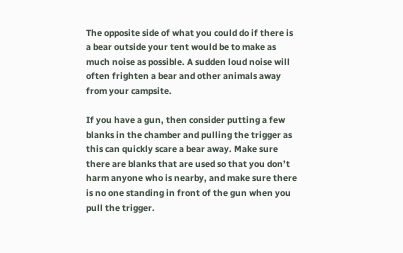The opposite side of what you could do if there is a bear outside your tent would be to make as much noise as possible. A sudden loud noise will often frighten a bear and other animals away from your campsite.

If you have a gun, then consider putting a few blanks in the chamber and pulling the trigger as this can quickly scare a bear away. Make sure there are blanks that are used so that you don’t harm anyone who is nearby, and make sure there is no one standing in front of the gun when you pull the trigger.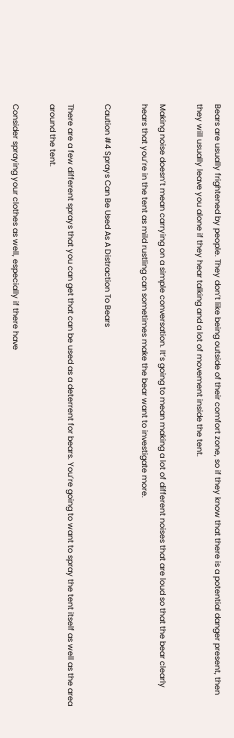Bears are usually frightened by people. They don’t like being outside of their comfort zone, so if they know that there is a potential danger present, then they will usually leave you alone if they hear talking and a lot of movement inside the tent.

Making noise doesn’t mean carrying on a simple conversation. It’s going to mean making a lot of different noises that are loud so that the bear clearly hears that you’re in the tent as mild rustling can sometimes make the bear want to investigate more.

Caution #4 Sprays Can Be Used As A Distraction To Bears

There are a few different sprays that you can get that can be used as a deterrent for bears. You’re going to want to spray the tent itself as well as the area around the tent.

Consider spraying your clothes as well, especially if there have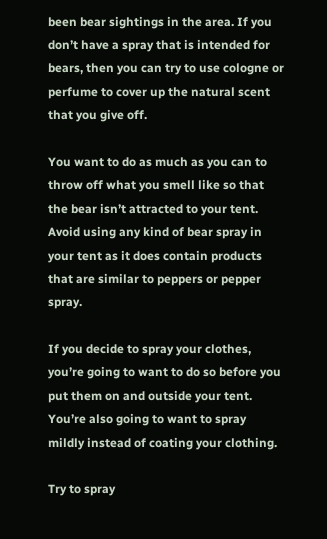been bear sightings in the area. If you don’t have a spray that is intended for bears, then you can try to use cologne or perfume to cover up the natural scent that you give off.

You want to do as much as you can to throw off what you smell like so that the bear isn’t attracted to your tent. Avoid using any kind of bear spray in your tent as it does contain products that are similar to peppers or pepper spray.

If you decide to spray your clothes, you’re going to want to do so before you put them on and outside your tent. You’re also going to want to spray mildly instead of coating your clothing.

Try to spray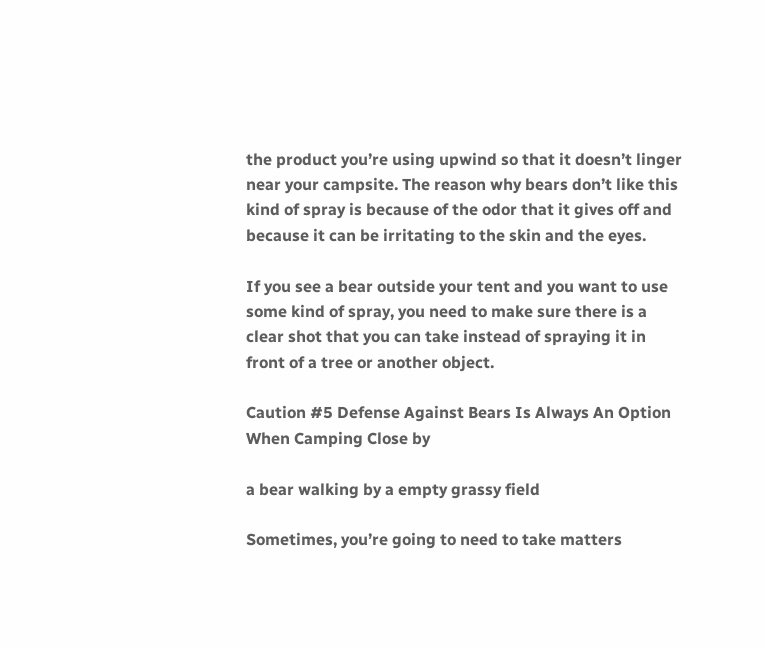the product you’re using upwind so that it doesn’t linger near your campsite. The reason why bears don’t like this kind of spray is because of the odor that it gives off and because it can be irritating to the skin and the eyes.

If you see a bear outside your tent and you want to use some kind of spray, you need to make sure there is a clear shot that you can take instead of spraying it in front of a tree or another object.

Caution #5 Defense Against Bears Is Always An Option When Camping Close by

a bear walking by a empty grassy field

Sometimes, you’re going to need to take matters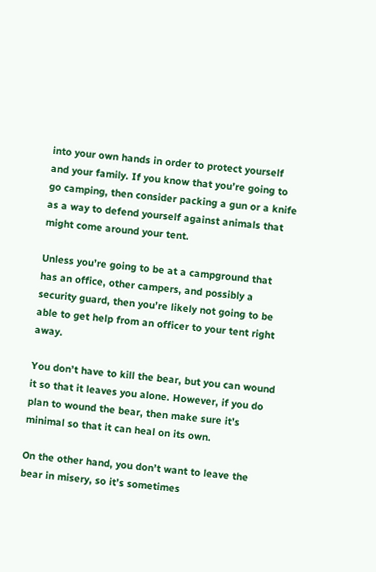into your own hands in order to protect yourself and your family. If you know that you’re going to go camping, then consider packing a gun or a knife as a way to defend yourself against animals that might come around your tent.

Unless you’re going to be at a campground that has an office, other campers, and possibly a security guard, then you’re likely not going to be able to get help from an officer to your tent right away.

You don’t have to kill the bear, but you can wound it so that it leaves you alone. However, if you do plan to wound the bear, then make sure it’s minimal so that it can heal on its own.

On the other hand, you don’t want to leave the bear in misery, so it’s sometimes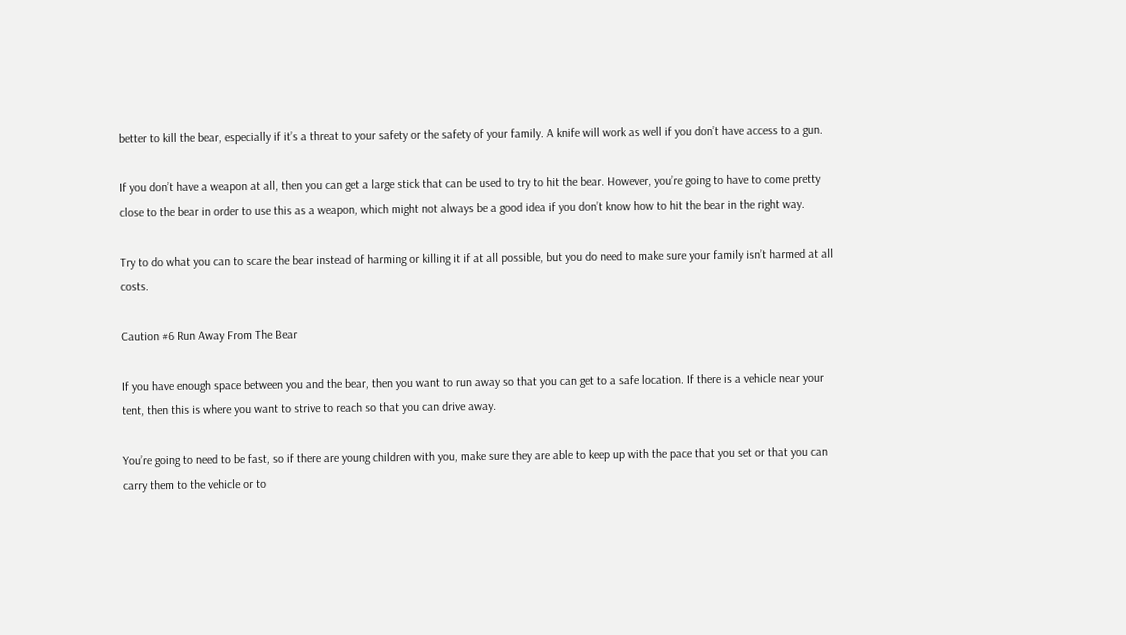better to kill the bear, especially if it’s a threat to your safety or the safety of your family. A knife will work as well if you don’t have access to a gun.

If you don’t have a weapon at all, then you can get a large stick that can be used to try to hit the bear. However, you’re going to have to come pretty close to the bear in order to use this as a weapon, which might not always be a good idea if you don’t know how to hit the bear in the right way.

Try to do what you can to scare the bear instead of harming or killing it if at all possible, but you do need to make sure your family isn’t harmed at all costs.

Caution #6 Run Away From The Bear

If you have enough space between you and the bear, then you want to run away so that you can get to a safe location. If there is a vehicle near your tent, then this is where you want to strive to reach so that you can drive away.

You’re going to need to be fast, so if there are young children with you, make sure they are able to keep up with the pace that you set or that you can carry them to the vehicle or to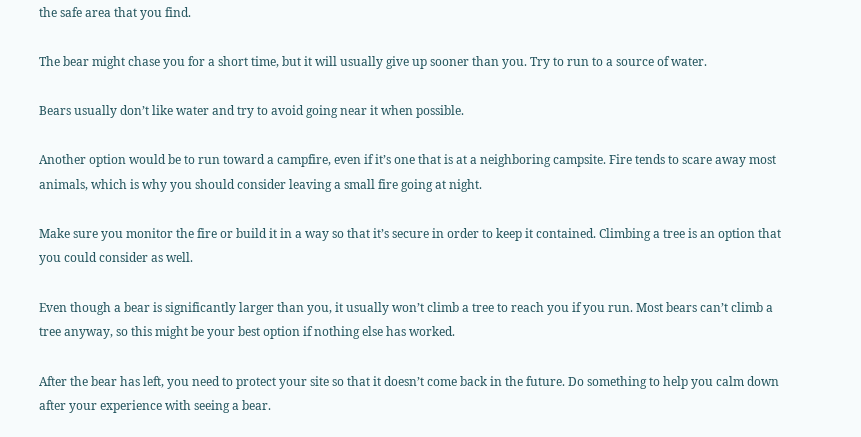the safe area that you find.

The bear might chase you for a short time, but it will usually give up sooner than you. Try to run to a source of water.

Bears usually don’t like water and try to avoid going near it when possible.

Another option would be to run toward a campfire, even if it’s one that is at a neighboring campsite. Fire tends to scare away most animals, which is why you should consider leaving a small fire going at night.

Make sure you monitor the fire or build it in a way so that it’s secure in order to keep it contained. Climbing a tree is an option that you could consider as well.

Even though a bear is significantly larger than you, it usually won’t climb a tree to reach you if you run. Most bears can’t climb a tree anyway, so this might be your best option if nothing else has worked.

After the bear has left, you need to protect your site so that it doesn’t come back in the future. Do something to help you calm down after your experience with seeing a bear.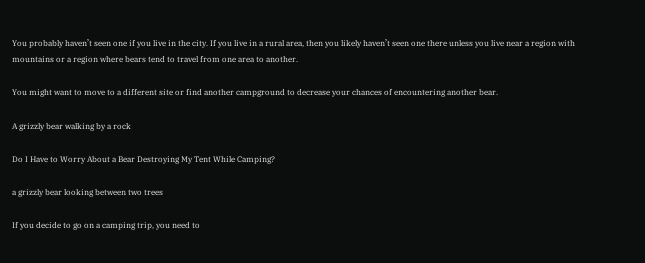You probably haven’t seen one if you live in the city. If you live in a rural area, then you likely haven’t seen one there unless you live near a region with mountains or a region where bears tend to travel from one area to another.

You might want to move to a different site or find another campground to decrease your chances of encountering another bear.

A grizzly bear walking by a rock

Do I Have to Worry About a Bear Destroying My Tent While Camping?

a grizzly bear looking between two trees

If you decide to go on a camping trip, you need to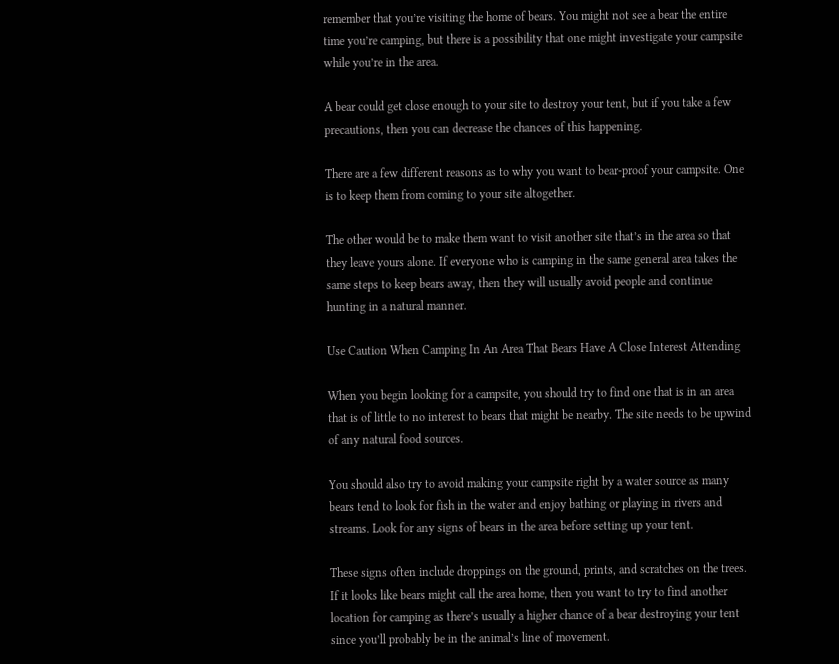remember that you’re visiting the home of bears. You might not see a bear the entire time you’re camping, but there is a possibility that one might investigate your campsite while you’re in the area.

A bear could get close enough to your site to destroy your tent, but if you take a few precautions, then you can decrease the chances of this happening.

There are a few different reasons as to why you want to bear-proof your campsite. One is to keep them from coming to your site altogether.

The other would be to make them want to visit another site that’s in the area so that they leave yours alone. If everyone who is camping in the same general area takes the same steps to keep bears away, then they will usually avoid people and continue hunting in a natural manner.

Use Caution When Camping In An Area That Bears Have A Close Interest Attending

When you begin looking for a campsite, you should try to find one that is in an area that is of little to no interest to bears that might be nearby. The site needs to be upwind of any natural food sources.

You should also try to avoid making your campsite right by a water source as many bears tend to look for fish in the water and enjoy bathing or playing in rivers and streams. Look for any signs of bears in the area before setting up your tent.

These signs often include droppings on the ground, prints, and scratches on the trees. If it looks like bears might call the area home, then you want to try to find another location for camping as there’s usually a higher chance of a bear destroying your tent since you’ll probably be in the animal’s line of movement.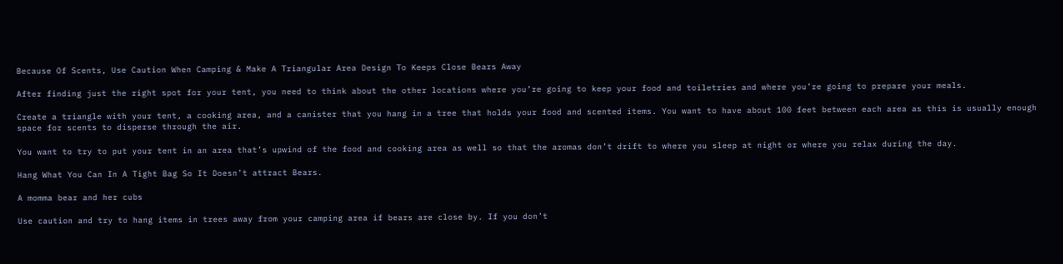Because Of Scents, Use Caution When Camping & Make A Triangular Area Design To Keeps Close Bears Away

After finding just the right spot for your tent, you need to think about the other locations where you’re going to keep your food and toiletries and where you’re going to prepare your meals.

Create a triangle with your tent, a cooking area, and a canister that you hang in a tree that holds your food and scented items. You want to have about 100 feet between each area as this is usually enough space for scents to disperse through the air.

You want to try to put your tent in an area that’s upwind of the food and cooking area as well so that the aromas don’t drift to where you sleep at night or where you relax during the day.

Hang What You Can In A Tight Bag So It Doesn’t attract Bears.

A momma bear and her cubs

Use caution and try to hang items in trees away from your camping area if bears are close by. If you don’t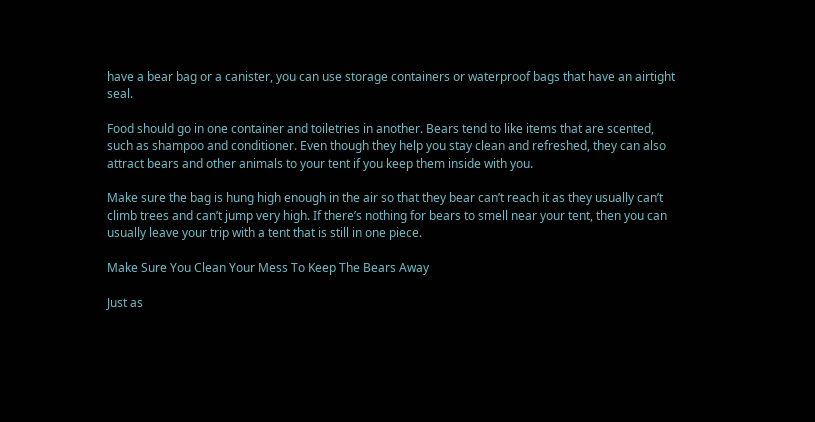have a bear bag or a canister, you can use storage containers or waterproof bags that have an airtight seal.

Food should go in one container and toiletries in another. Bears tend to like items that are scented, such as shampoo and conditioner. Even though they help you stay clean and refreshed, they can also attract bears and other animals to your tent if you keep them inside with you.

Make sure the bag is hung high enough in the air so that they bear can’t reach it as they usually can’t climb trees and can’t jump very high. If there’s nothing for bears to smell near your tent, then you can usually leave your trip with a tent that is still in one piece.

Make Sure You Clean Your Mess To Keep The Bears Away

Just as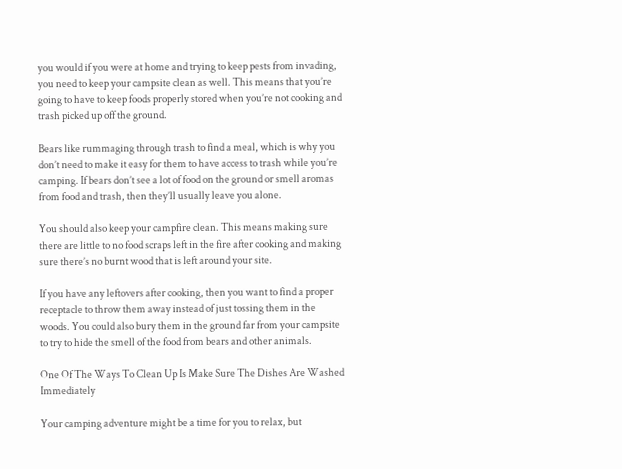you would if you were at home and trying to keep pests from invading, you need to keep your campsite clean as well. This means that you’re going to have to keep foods properly stored when you’re not cooking and trash picked up off the ground.

Bears like rummaging through trash to find a meal, which is why you don’t need to make it easy for them to have access to trash while you’re camping. If bears don’t see a lot of food on the ground or smell aromas from food and trash, then they’ll usually leave you alone.

You should also keep your campfire clean. This means making sure there are little to no food scraps left in the fire after cooking and making sure there’s no burnt wood that is left around your site.

If you have any leftovers after cooking, then you want to find a proper receptacle to throw them away instead of just tossing them in the woods. You could also bury them in the ground far from your campsite to try to hide the smell of the food from bears and other animals.

One Of The Ways To Clean Up Is Make Sure The Dishes Are Washed Immediately

Your camping adventure might be a time for you to relax, but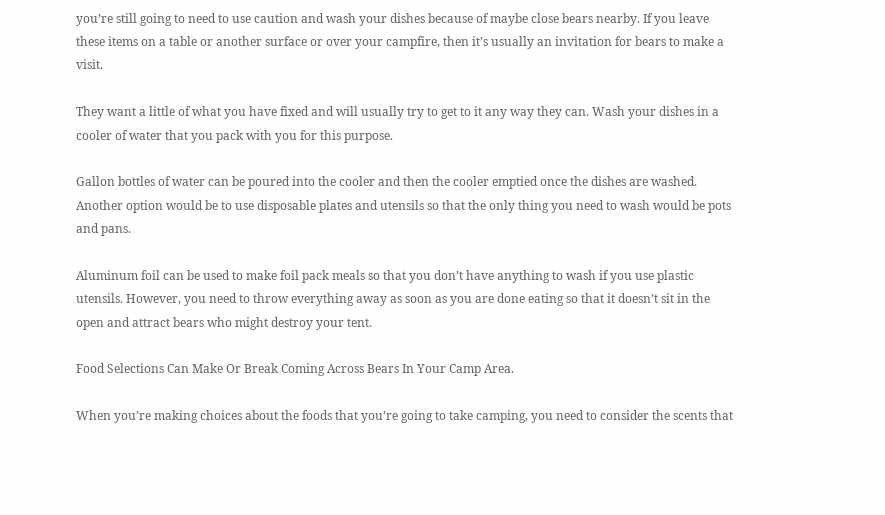you’re still going to need to use caution and wash your dishes because of maybe close bears nearby. If you leave these items on a table or another surface or over your campfire, then it’s usually an invitation for bears to make a visit.

They want a little of what you have fixed and will usually try to get to it any way they can. Wash your dishes in a cooler of water that you pack with you for this purpose.

Gallon bottles of water can be poured into the cooler and then the cooler emptied once the dishes are washed. Another option would be to use disposable plates and utensils so that the only thing you need to wash would be pots and pans.

Aluminum foil can be used to make foil pack meals so that you don’t have anything to wash if you use plastic utensils. However, you need to throw everything away as soon as you are done eating so that it doesn’t sit in the open and attract bears who might destroy your tent.

Food Selections Can Make Or Break Coming Across Bears In Your Camp Area.

When you’re making choices about the foods that you’re going to take camping, you need to consider the scents that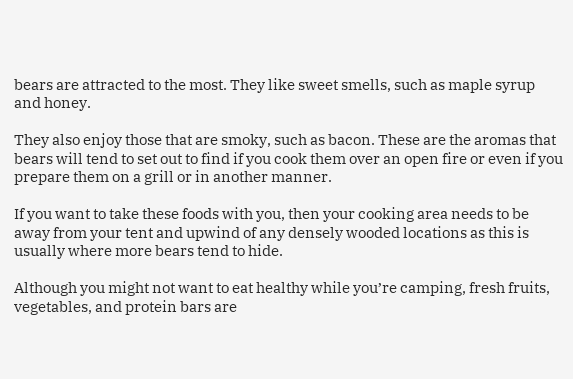bears are attracted to the most. They like sweet smells, such as maple syrup and honey.

They also enjoy those that are smoky, such as bacon. These are the aromas that bears will tend to set out to find if you cook them over an open fire or even if you prepare them on a grill or in another manner.

If you want to take these foods with you, then your cooking area needs to be away from your tent and upwind of any densely wooded locations as this is usually where more bears tend to hide.

Although you might not want to eat healthy while you’re camping, fresh fruits, vegetables, and protein bars are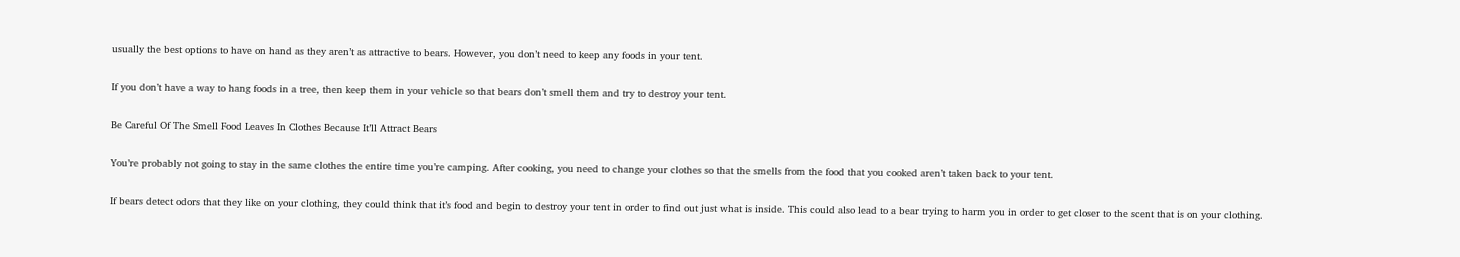usually the best options to have on hand as they aren’t as attractive to bears. However, you don’t need to keep any foods in your tent.

If you don’t have a way to hang foods in a tree, then keep them in your vehicle so that bears don’t smell them and try to destroy your tent.

Be Careful Of The Smell Food Leaves In Clothes Because It’ll Attract Bears

You’re probably not going to stay in the same clothes the entire time you’re camping. After cooking, you need to change your clothes so that the smells from the food that you cooked aren’t taken back to your tent.

If bears detect odors that they like on your clothing, they could think that it’s food and begin to destroy your tent in order to find out just what is inside. This could also lead to a bear trying to harm you in order to get closer to the scent that is on your clothing.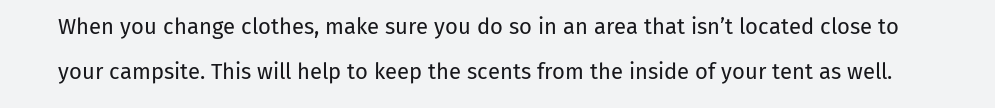When you change clothes, make sure you do so in an area that isn’t located close to your campsite. This will help to keep the scents from the inside of your tent as well.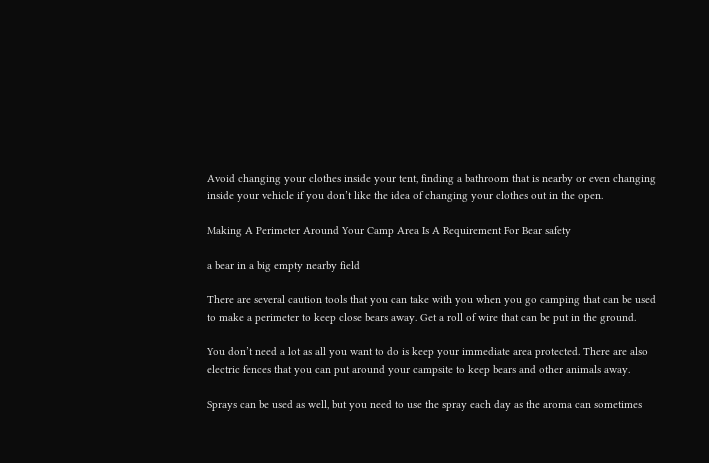Avoid changing your clothes inside your tent, finding a bathroom that is nearby or even changing inside your vehicle if you don’t like the idea of changing your clothes out in the open.

Making A Perimeter Around Your Camp Area Is A Requirement For Bear safety

a bear in a big empty nearby field

There are several caution tools that you can take with you when you go camping that can be used to make a perimeter to keep close bears away. Get a roll of wire that can be put in the ground.

You don’t need a lot as all you want to do is keep your immediate area protected. There are also electric fences that you can put around your campsite to keep bears and other animals away.

Sprays can be used as well, but you need to use the spray each day as the aroma can sometimes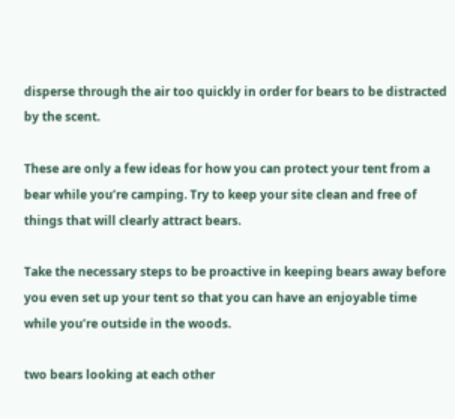disperse through the air too quickly in order for bears to be distracted by the scent.

These are only a few ideas for how you can protect your tent from a bear while you’re camping. Try to keep your site clean and free of things that will clearly attract bears.

Take the necessary steps to be proactive in keeping bears away before you even set up your tent so that you can have an enjoyable time while you’re outside in the woods.

two bears looking at each other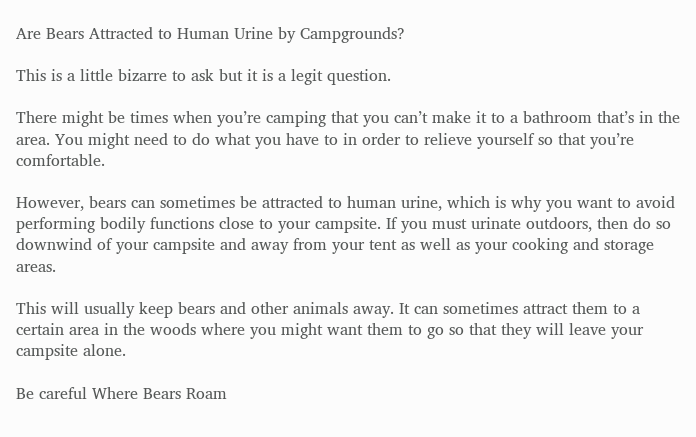Are Bears Attracted to Human Urine by Campgrounds?

This is a little bizarre to ask but it is a legit question.

There might be times when you’re camping that you can’t make it to a bathroom that’s in the area. You might need to do what you have to in order to relieve yourself so that you’re comfortable.

However, bears can sometimes be attracted to human urine, which is why you want to avoid performing bodily functions close to your campsite. If you must urinate outdoors, then do so downwind of your campsite and away from your tent as well as your cooking and storage areas.

This will usually keep bears and other animals away. It can sometimes attract them to a certain area in the woods where you might want them to go so that they will leave your campsite alone.

Be careful Where Bears Roam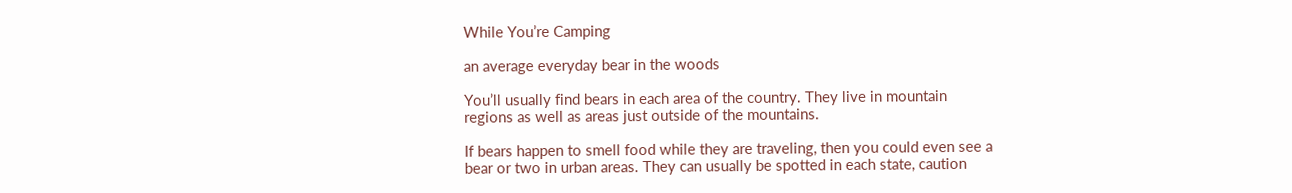While You’re Camping

an average everyday bear in the woods

You’ll usually find bears in each area of the country. They live in mountain regions as well as areas just outside of the mountains.

If bears happen to smell food while they are traveling, then you could even see a bear or two in urban areas. They can usually be spotted in each state, caution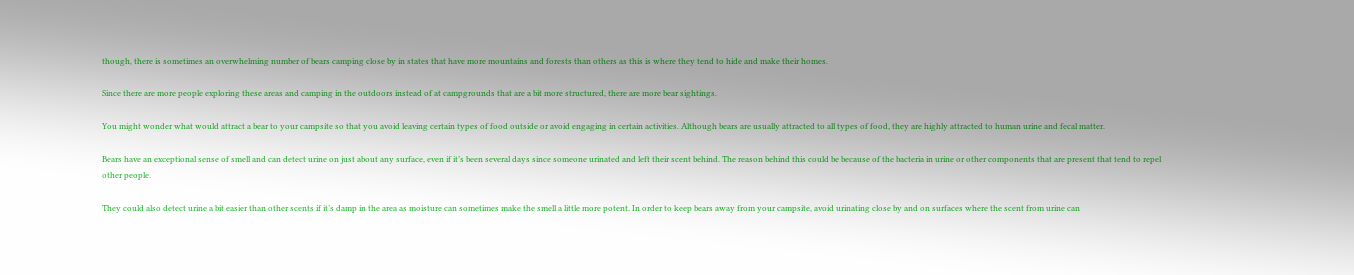though, there is sometimes an overwhelming number of bears camping close by in states that have more mountains and forests than others as this is where they tend to hide and make their homes.

Since there are more people exploring these areas and camping in the outdoors instead of at campgrounds that are a bit more structured, there are more bear sightings.

You might wonder what would attract a bear to your campsite so that you avoid leaving certain types of food outside or avoid engaging in certain activities. Although bears are usually attracted to all types of food, they are highly attracted to human urine and fecal matter.

Bears have an exceptional sense of smell and can detect urine on just about any surface, even if it’s been several days since someone urinated and left their scent behind. The reason behind this could be because of the bacteria in urine or other components that are present that tend to repel other people.

They could also detect urine a bit easier than other scents if it’s damp in the area as moisture can sometimes make the smell a little more potent. In order to keep bears away from your campsite, avoid urinating close by and on surfaces where the scent from urine can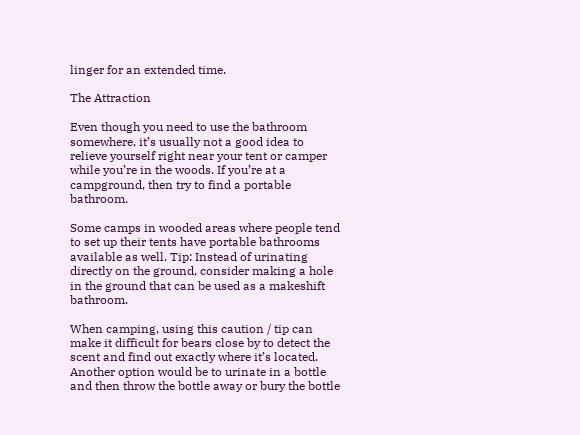linger for an extended time.

The Attraction

Even though you need to use the bathroom somewhere, it’s usually not a good idea to relieve yourself right near your tent or camper while you’re in the woods. If you’re at a campground, then try to find a portable bathroom.

Some camps in wooded areas where people tend to set up their tents have portable bathrooms available as well. Tip: Instead of urinating directly on the ground, consider making a hole in the ground that can be used as a makeshift bathroom.

When camping, using this caution / tip can make it difficult for bears close by to detect the scent and find out exactly where it’s located. Another option would be to urinate in a bottle and then throw the bottle away or bury the bottle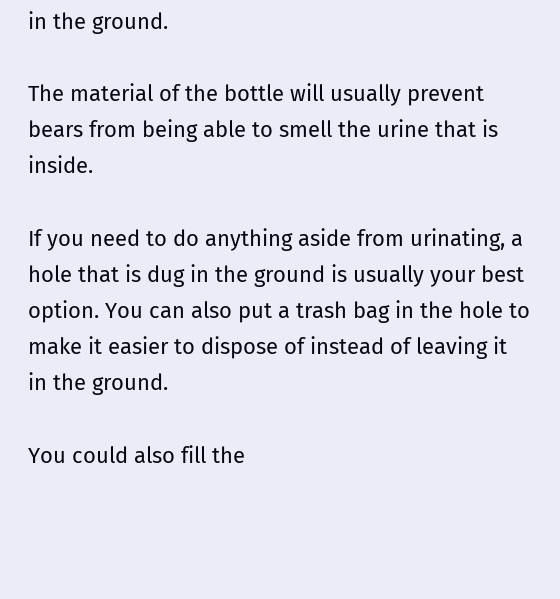in the ground.

The material of the bottle will usually prevent bears from being able to smell the urine that is inside.

If you need to do anything aside from urinating, a hole that is dug in the ground is usually your best option. You can also put a trash bag in the hole to make it easier to dispose of instead of leaving it in the ground.

You could also fill the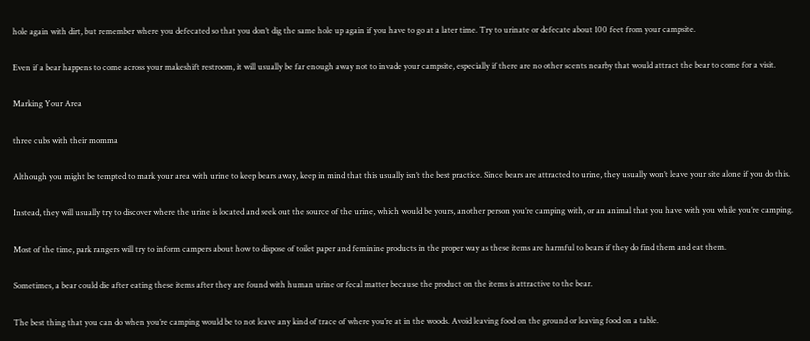hole again with dirt, but remember where you defecated so that you don’t dig the same hole up again if you have to go at a later time. Try to urinate or defecate about 100 feet from your campsite.

Even if a bear happens to come across your makeshift restroom, it will usually be far enough away not to invade your campsite, especially if there are no other scents nearby that would attract the bear to come for a visit.

Marking Your Area

three cubs with their momma

Although you might be tempted to mark your area with urine to keep bears away, keep in mind that this usually isn’t the best practice. Since bears are attracted to urine, they usually won’t leave your site alone if you do this.

Instead, they will usually try to discover where the urine is located and seek out the source of the urine, which would be yours, another person you’re camping with, or an animal that you have with you while you’re camping.

Most of the time, park rangers will try to inform campers about how to dispose of toilet paper and feminine products in the proper way as these items are harmful to bears if they do find them and eat them.

Sometimes, a bear could die after eating these items after they are found with human urine or fecal matter because the product on the items is attractive to the bear.

The best thing that you can do when you’re camping would be to not leave any kind of trace of where you’re at in the woods. Avoid leaving food on the ground or leaving food on a table.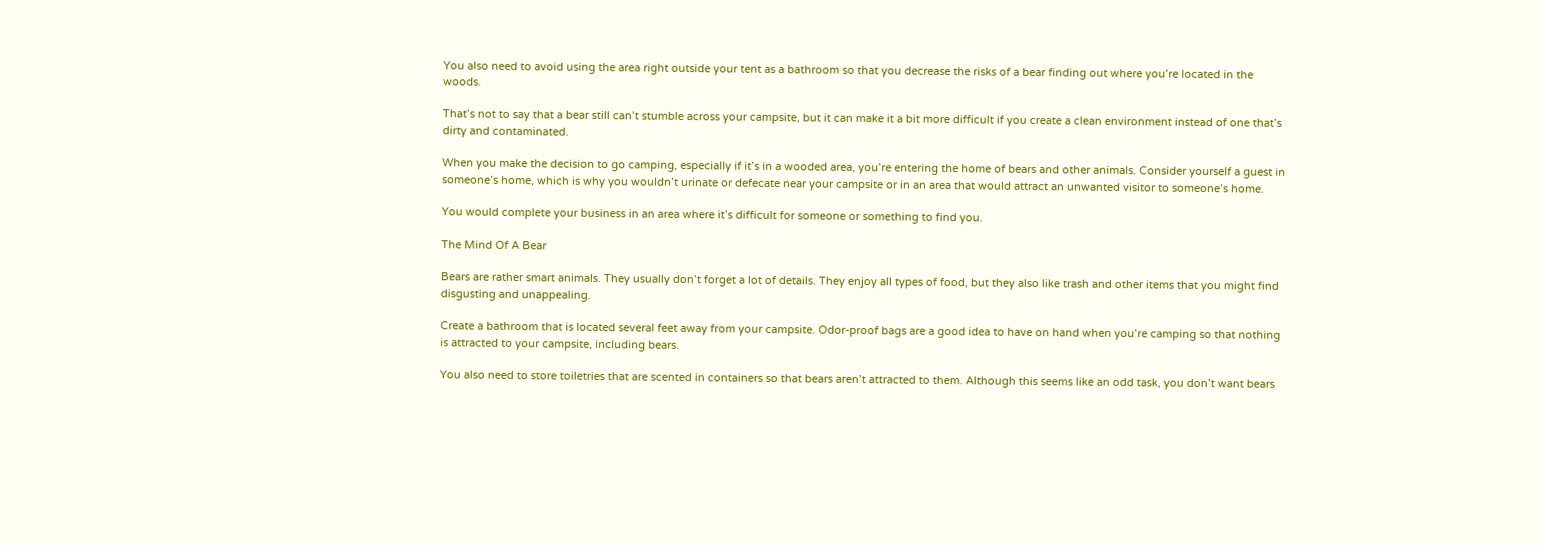You also need to avoid using the area right outside your tent as a bathroom so that you decrease the risks of a bear finding out where you’re located in the woods.

That’s not to say that a bear still can’t stumble across your campsite, but it can make it a bit more difficult if you create a clean environment instead of one that’s dirty and contaminated.

When you make the decision to go camping, especially if it’s in a wooded area, you’re entering the home of bears and other animals. Consider yourself a guest in someone’s home, which is why you wouldn’t urinate or defecate near your campsite or in an area that would attract an unwanted visitor to someone’s home.

You would complete your business in an area where it’s difficult for someone or something to find you.

The Mind Of A Bear

Bears are rather smart animals. They usually don’t forget a lot of details. They enjoy all types of food, but they also like trash and other items that you might find disgusting and unappealing.

Create a bathroom that is located several feet away from your campsite. Odor-proof bags are a good idea to have on hand when you’re camping so that nothing is attracted to your campsite, including bears.

You also need to store toiletries that are scented in containers so that bears aren’t attracted to them. Although this seems like an odd task, you don’t want bears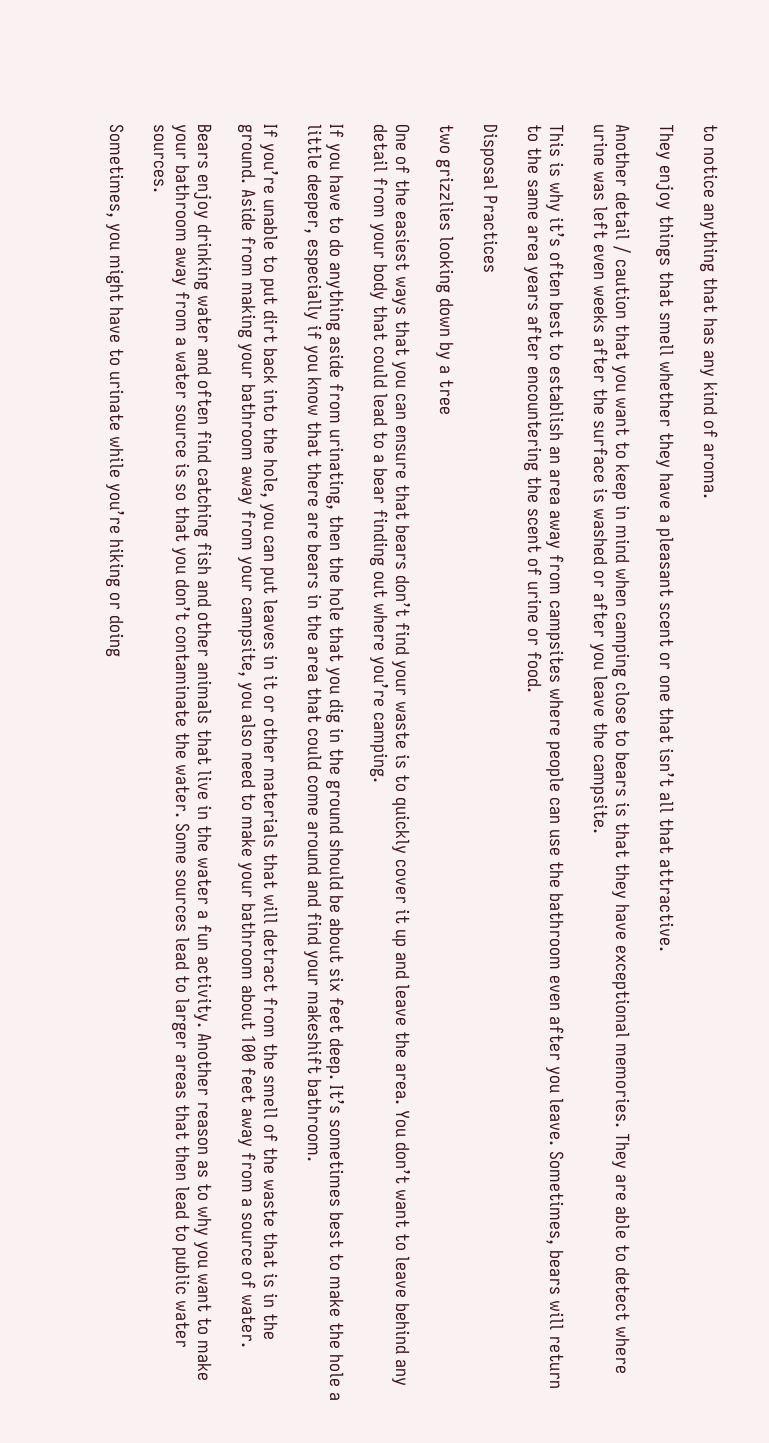to notice anything that has any kind of aroma.

They enjoy things that smell whether they have a pleasant scent or one that isn’t all that attractive.

Another detail / caution that you want to keep in mind when camping close to bears is that they have exceptional memories. They are able to detect where urine was left even weeks after the surface is washed or after you leave the campsite.

This is why it’s often best to establish an area away from campsites where people can use the bathroom even after you leave. Sometimes, bears will return to the same area years after encountering the scent of urine or food.

Disposal Practices

two grizzlies looking down by a tree

One of the easiest ways that you can ensure that bears don’t find your waste is to quickly cover it up and leave the area. You don’t want to leave behind any detail from your body that could lead to a bear finding out where you’re camping.

If you have to do anything aside from urinating, then the hole that you dig in the ground should be about six feet deep. It’s sometimes best to make the hole a little deeper, especially if you know that there are bears in the area that could come around and find your makeshift bathroom.

If you’re unable to put dirt back into the hole, you can put leaves in it or other materials that will detract from the smell of the waste that is in the ground. Aside from making your bathroom away from your campsite, you also need to make your bathroom about 100 feet away from a source of water.

Bears enjoy drinking water and often find catching fish and other animals that live in the water a fun activity. Another reason as to why you want to make your bathroom away from a water source is so that you don’t contaminate the water. Some sources lead to larger areas that then lead to public water sources.

Sometimes, you might have to urinate while you’re hiking or doing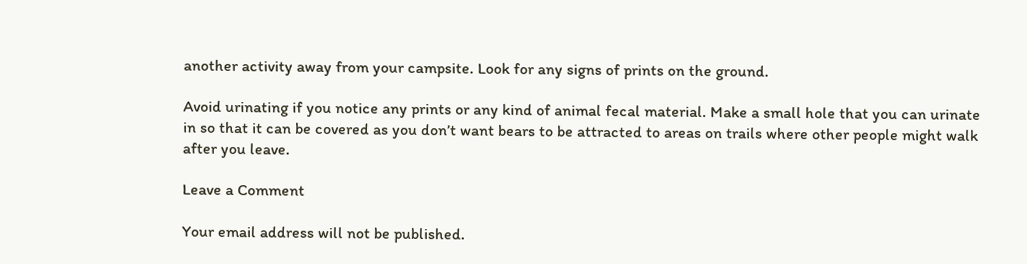another activity away from your campsite. Look for any signs of prints on the ground.

Avoid urinating if you notice any prints or any kind of animal fecal material. Make a small hole that you can urinate in so that it can be covered as you don’t want bears to be attracted to areas on trails where other people might walk after you leave.

Leave a Comment

Your email address will not be published.